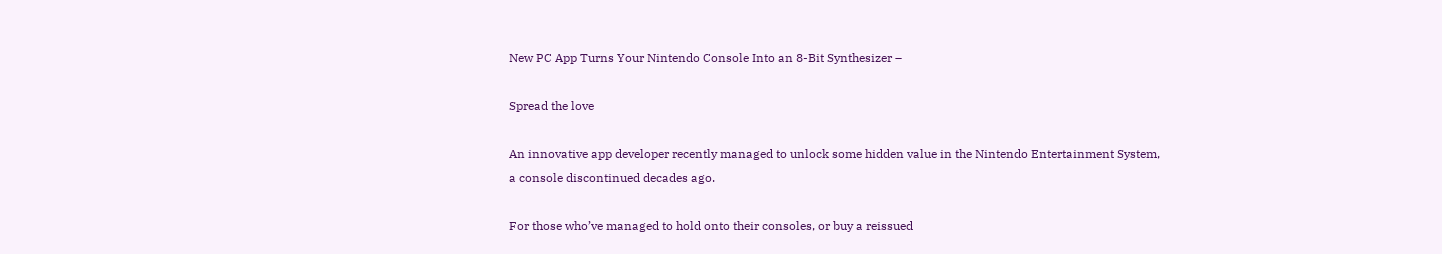New PC App Turns Your Nintendo Console Into an 8-Bit Synthesizer –

Spread the love

An innovative app developer recently managed to unlock some hidden value in the Nintendo Entertainment System, a console discontinued decades ago.

For those who’ve managed to hold onto their consoles, or buy a reissued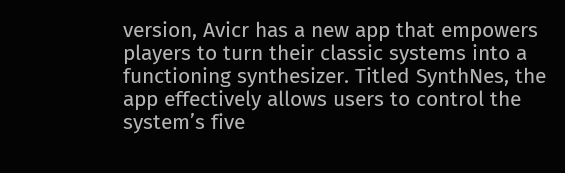version, Avicr has a new app that empowers players to turn their classic systems into a functioning synthesizer. Titled SynthNes, the app effectively allows users to control the system’s five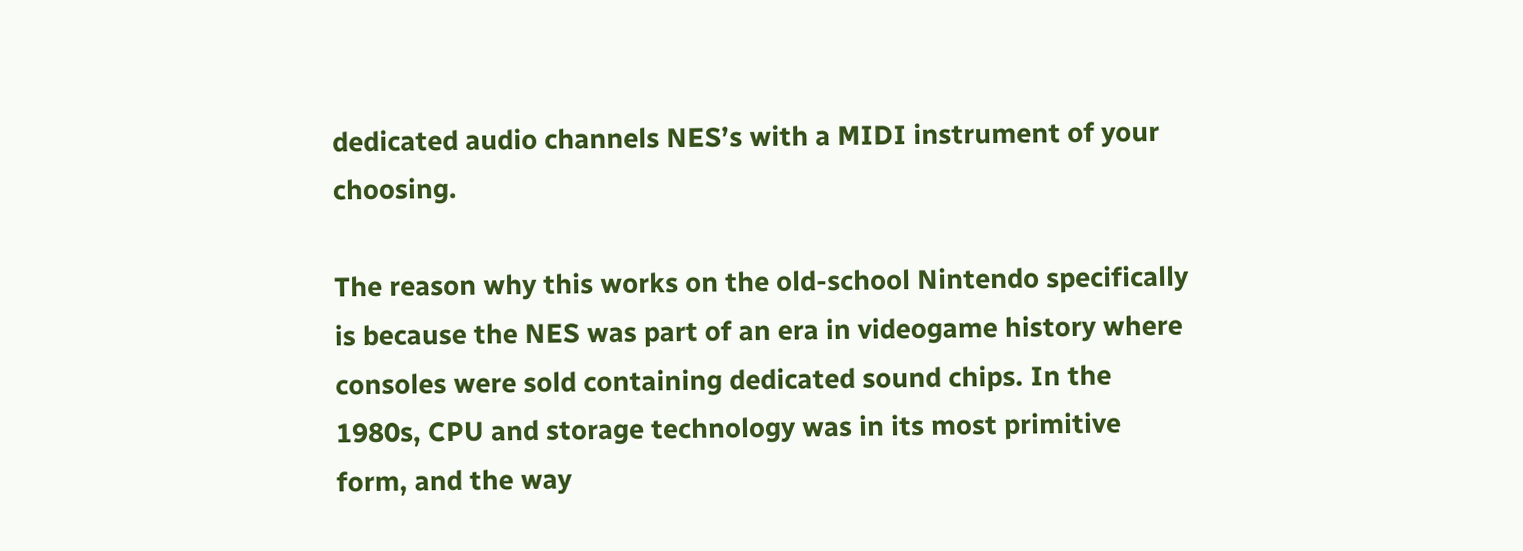dedicated audio channels NES’s with a MIDI instrument of your choosing.

The reason why this works on the old-school Nintendo specifically is because the NES was part of an era in videogame history where consoles were sold containing dedicated sound chips. In the 1980s, CPU and storage technology was in its most primitive form, and the way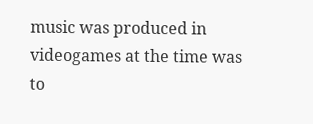music was produced in videogames at the time was to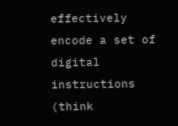effectively encode a set of digital instructions (think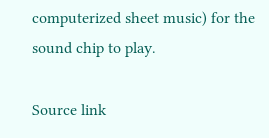computerized sheet music) for the sound chip to play.

Source link